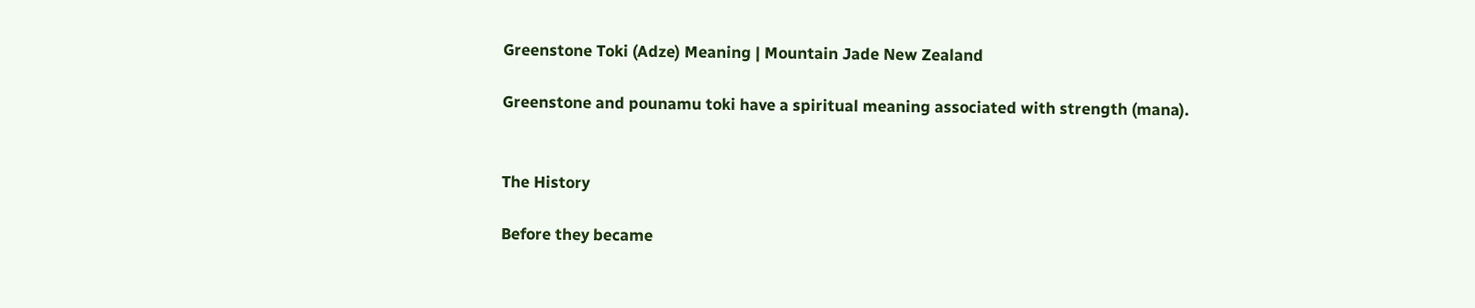Greenstone Toki (Adze) Meaning | Mountain Jade New Zealand

Greenstone and pounamu toki have a spiritual meaning associated with strength (mana).


The History

Before they became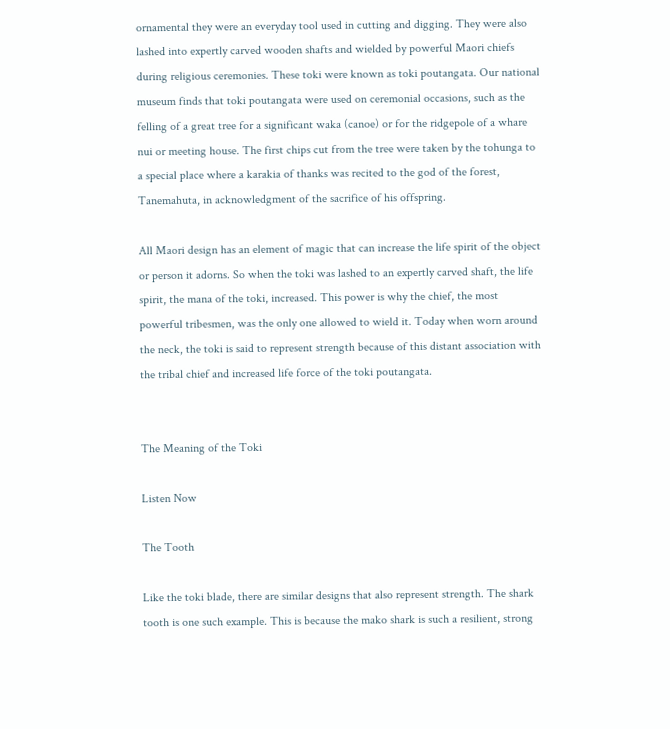ornamental they were an everyday tool used in cutting and digging. They were also lashed into expertly carved wooden shafts and wielded by powerful Maori chiefs during religious ceremonies. These toki were known as toki poutangata. Our national museum finds that toki poutangata were used on ceremonial occasions, such as the felling of a great tree for a significant waka (canoe) or for the ridgepole of a whare nui or meeting house. The first chips cut from the tree were taken by the tohunga to a special place where a karakia of thanks was recited to the god of the forest, Tanemahuta, in acknowledgment of the sacrifice of his offspring.

All Maori design has an element of magic that can increase the life spirit of the object or person it adorns. So when the toki was lashed to an expertly carved shaft, the life spirit, the mana of the toki, increased. This power is why the chief, the most powerful tribesmen, was the only one allowed to wield it. Today when worn around the neck, the toki is said to represent strength because of this distant association with the tribal chief and increased life force of the toki poutangata.


The Meaning of the Toki

Listen Now

The Tooth

Like the toki blade, there are similar designs that also represent strength. The shark tooth is one such example. This is because the mako shark is such a resilient, strong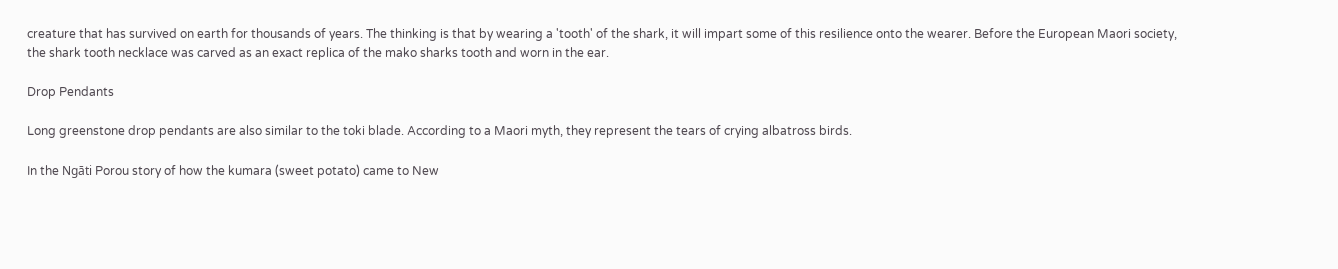creature that has survived on earth for thousands of years. The thinking is that by wearing a 'tooth' of the shark, it will impart some of this resilience onto the wearer. Before the European Maori society, the shark tooth necklace was carved as an exact replica of the mako sharks tooth and worn in the ear.

Drop Pendants

Long greenstone drop pendants are also similar to the toki blade. According to a Maori myth, they represent the tears of crying albatross birds.

In the Ngāti Porou story of how the kumara (sweet potato) came to New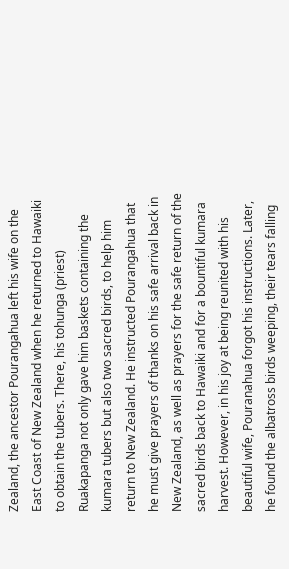Zealand, the ancestor Pourangahua left his wife on the East Coast of New Zealand when he returned to Hawaiki to obtain the tubers. There, his tohunga (priest) Ruakapanga not only gave him baskets containing the kumara tubers but also two sacred birds, to help him return to New Zealand. He instructed Pourangahua that he must give prayers of thanks on his safe arrival back in New Zealand, as well as prayers for the safe return of the sacred birds back to Hawaiki and for a bountiful kumara harvest. However, in his joy at being reunited with his beautiful wife, Pouranahua forgot his instructions. Later, he found the albatross birds weeping, their tears falling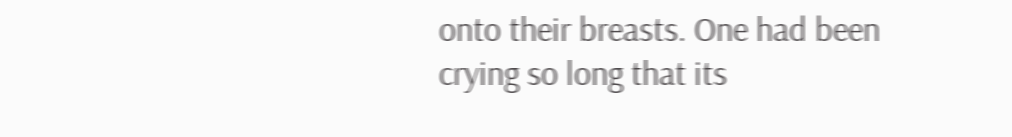onto their breasts. One had been crying so long that its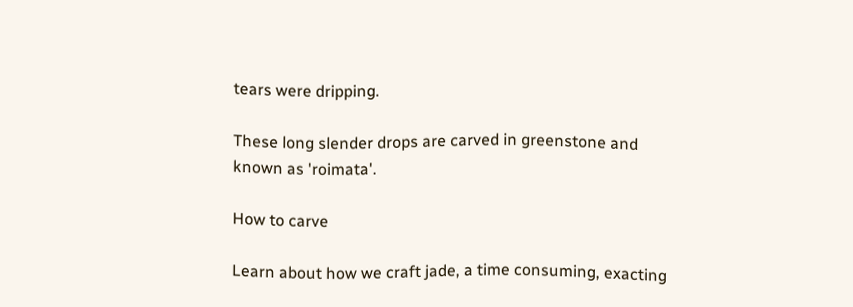tears were dripping.

These long slender drops are carved in greenstone and known as 'roimata'.

How to carve

Learn about how we craft jade, a time consuming, exacting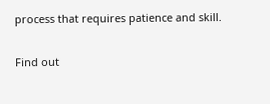process that requires patience and skill.

Find out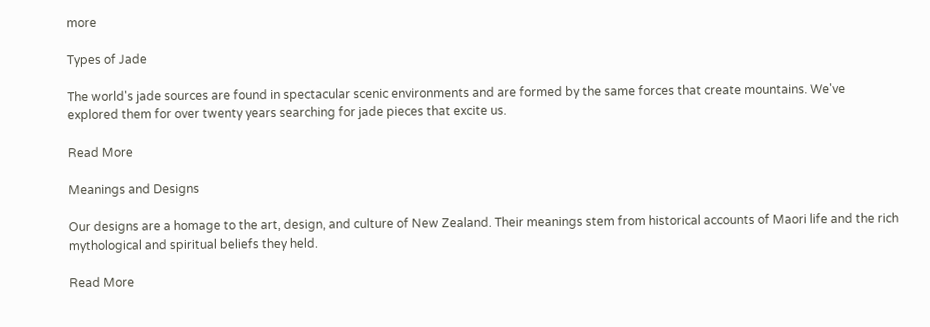more

Types of Jade

The world's jade sources are found in spectacular scenic environments and are formed by the same forces that create mountains. We've explored them for over twenty years searching for jade pieces that excite us.

Read More

Meanings and Designs

Our designs are a homage to the art, design, and culture of New Zealand. Their meanings stem from historical accounts of Maori life and the rich mythological and spiritual beliefs they held.

Read More